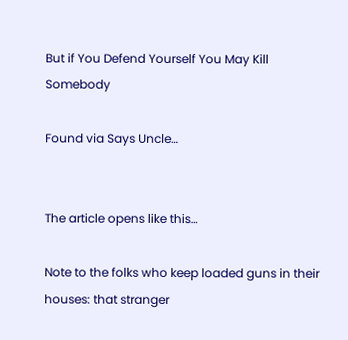But if You Defend Yourself You May Kill Somebody

Found via Says Uncle…


The article opens like this…

Note to the folks who keep loaded guns in their houses: that stranger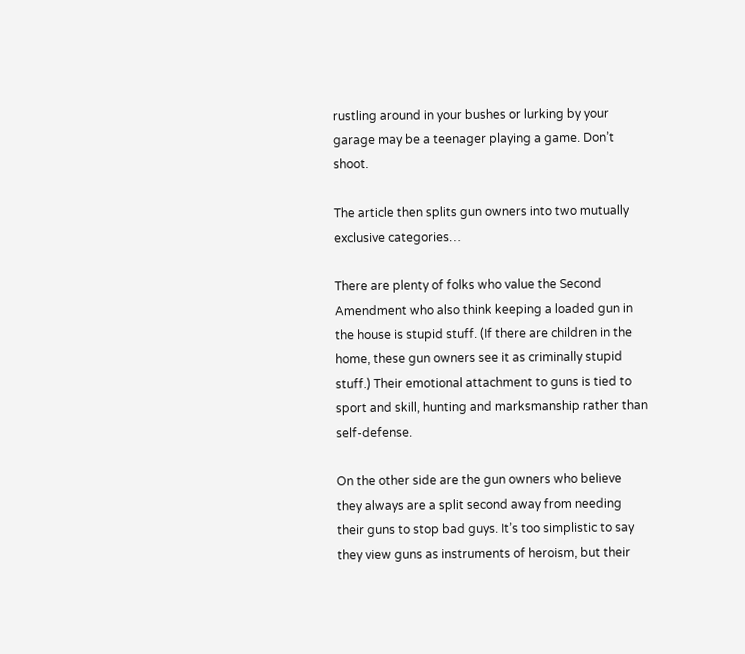rustling around in your bushes or lurking by your garage may be a teenager playing a game. Don’t shoot.

The article then splits gun owners into two mutually exclusive categories…

There are plenty of folks who value the Second Amendment who also think keeping a loaded gun in the house is stupid stuff. (If there are children in the home, these gun owners see it as criminally stupid stuff.) Their emotional attachment to guns is tied to sport and skill, hunting and marksmanship rather than self-defense.

On the other side are the gun owners who believe they always are a split second away from needing their guns to stop bad guys. It’s too simplistic to say they view guns as instruments of heroism, but their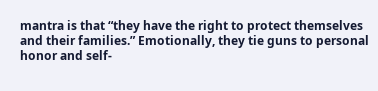mantra is that “they have the right to protect themselves and their families.” Emotionally, they tie guns to personal honor and self-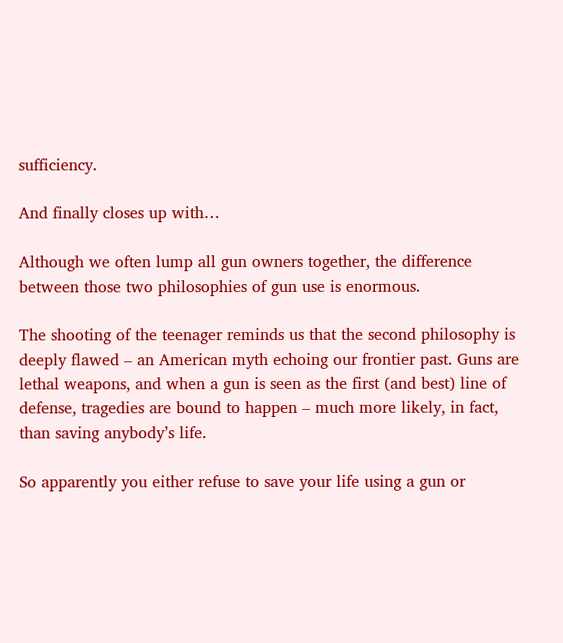sufficiency.

And finally closes up with…

Although we often lump all gun owners together, the difference between those two philosophies of gun use is enormous.

The shooting of the teenager reminds us that the second philosophy is deeply flawed – an American myth echoing our frontier past. Guns are lethal weapons, and when a gun is seen as the first (and best) line of defense, tragedies are bound to happen – much more likely, in fact, than saving anybody’s life.

So apparently you either refuse to save your life using a gun or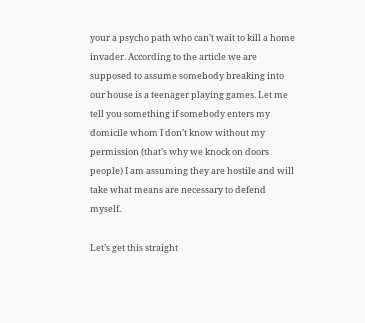your a psycho path who can’t wait to kill a home invader. According to the article we are supposed to assume somebody breaking into our house is a teenager playing games. Let me tell you something if somebody enters my domicile whom I don’t know without my permission (that’s why we knock on doors people) I am assuming they are hostile and will take what means are necessary to defend myself.

Let’s get this straight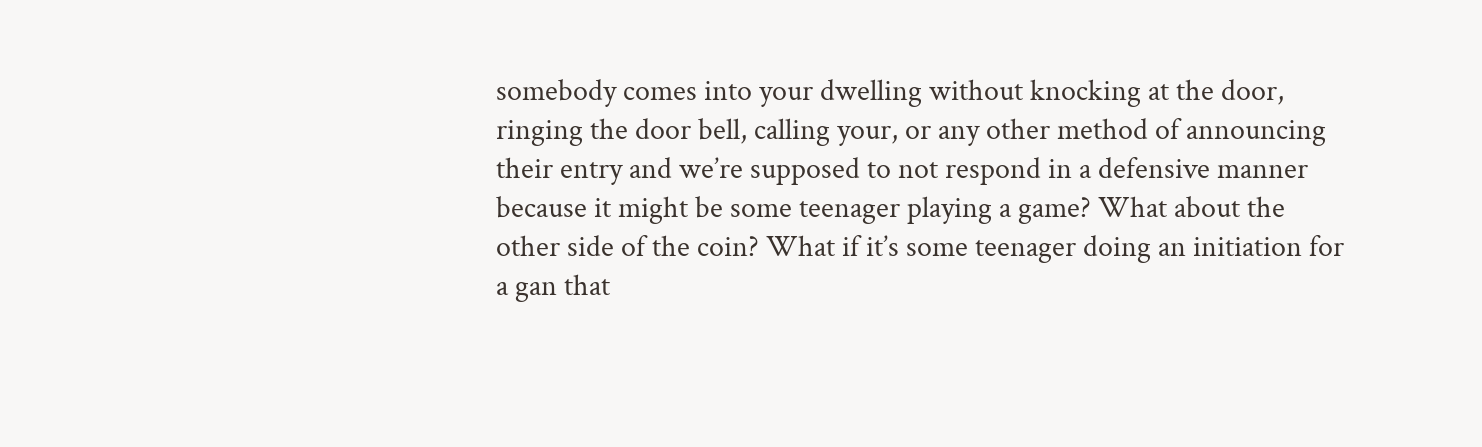somebody comes into your dwelling without knocking at the door, ringing the door bell, calling your, or any other method of announcing their entry and we’re supposed to not respond in a defensive manner because it might be some teenager playing a game? What about the other side of the coin? What if it’s some teenager doing an initiation for a gan that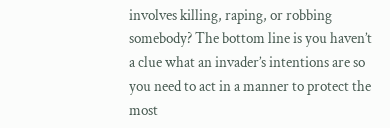involves killing, raping, or robbing somebody? The bottom line is you haven’t a clue what an invader’s intentions are so you need to act in a manner to protect the most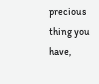precious thing you have,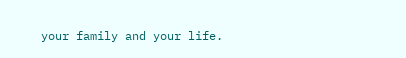your family and your life.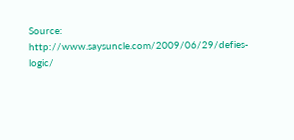Source: http://www.saysuncle.com/2009/06/29/defies-logic/